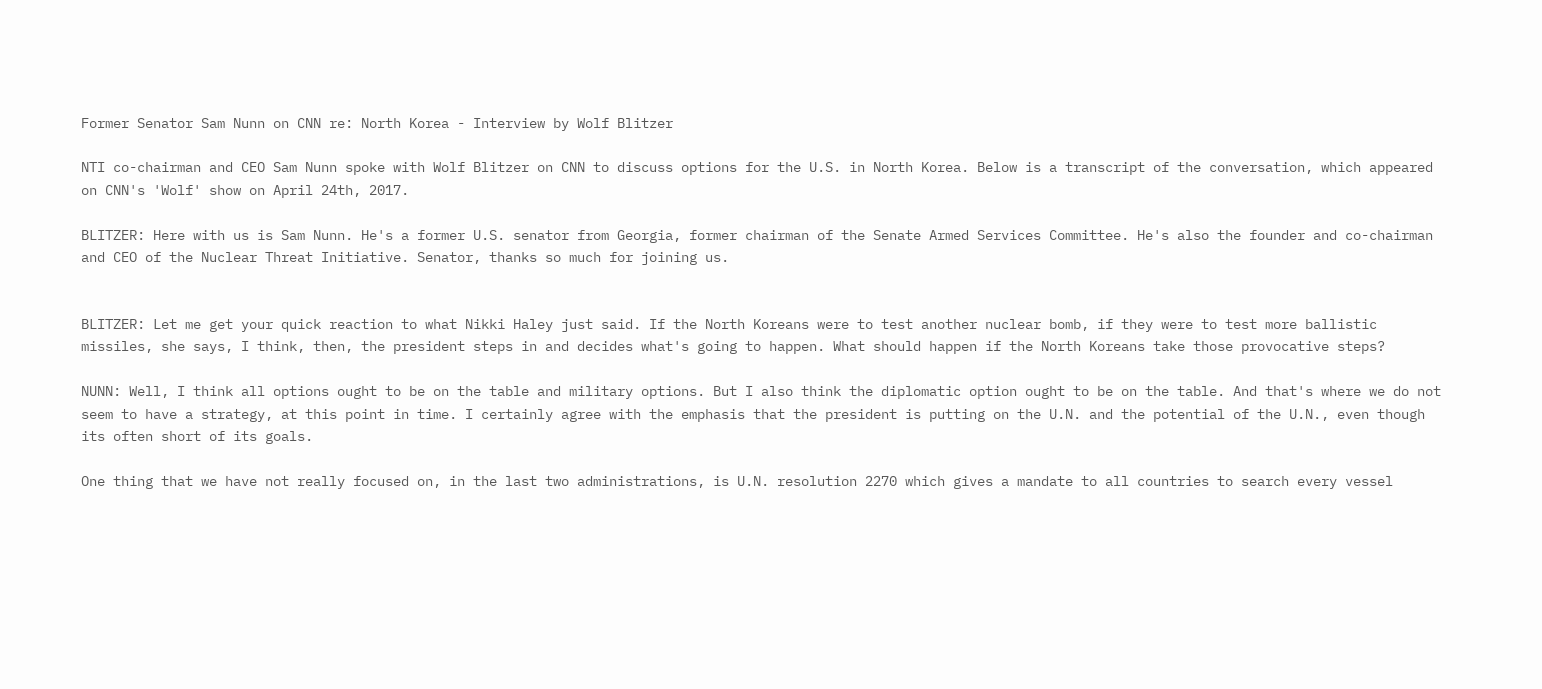Former Senator Sam Nunn on CNN re: North Korea - Interview by Wolf Blitzer

NTI co-chairman and CEO Sam Nunn spoke with Wolf Blitzer on CNN to discuss options for the U.S. in North Korea. Below is a transcript of the conversation, which appeared on CNN's 'Wolf' show on April 24th, 2017.

BLITZER: Here with us is Sam Nunn. He's a former U.S. senator from Georgia, former chairman of the Senate Armed Services Committee. He's also the founder and co-chairman and CEO of the Nuclear Threat Initiative. Senator, thanks so much for joining us.


BLITZER: Let me get your quick reaction to what Nikki Haley just said. If the North Koreans were to test another nuclear bomb, if they were to test more ballistic missiles, she says, I think, then, the president steps in and decides what's going to happen. What should happen if the North Koreans take those provocative steps?

NUNN: Well, I think all options ought to be on the table and military options. But I also think the diplomatic option ought to be on the table. And that's where we do not seem to have a strategy, at this point in time. I certainly agree with the emphasis that the president is putting on the U.N. and the potential of the U.N., even though its often short of its goals.

One thing that we have not really focused on, in the last two administrations, is U.N. resolution 2270 which gives a mandate to all countries to search every vessel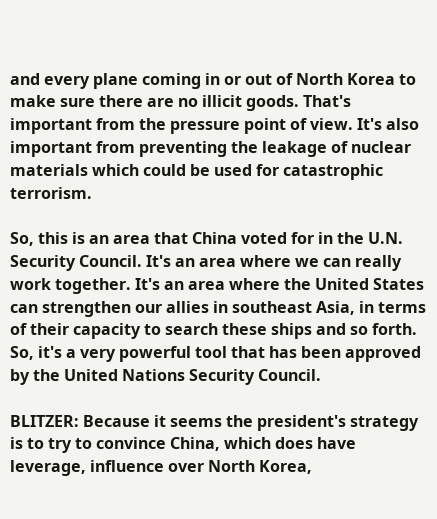and every plane coming in or out of North Korea to make sure there are no illicit goods. That's important from the pressure point of view. It's also important from preventing the leakage of nuclear materials which could be used for catastrophic terrorism.

So, this is an area that China voted for in the U.N. Security Council. It's an area where we can really work together. It's an area where the United States can strengthen our allies in southeast Asia, in terms of their capacity to search these ships and so forth. So, it's a very powerful tool that has been approved by the United Nations Security Council.

BLITZER: Because it seems the president's strategy is to try to convince China, which does have leverage, influence over North Korea,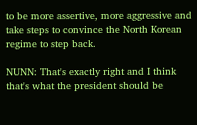to be more assertive, more aggressive and take steps to convince the North Korean regime to step back.

NUNN: That's exactly right and I think that's what the president should be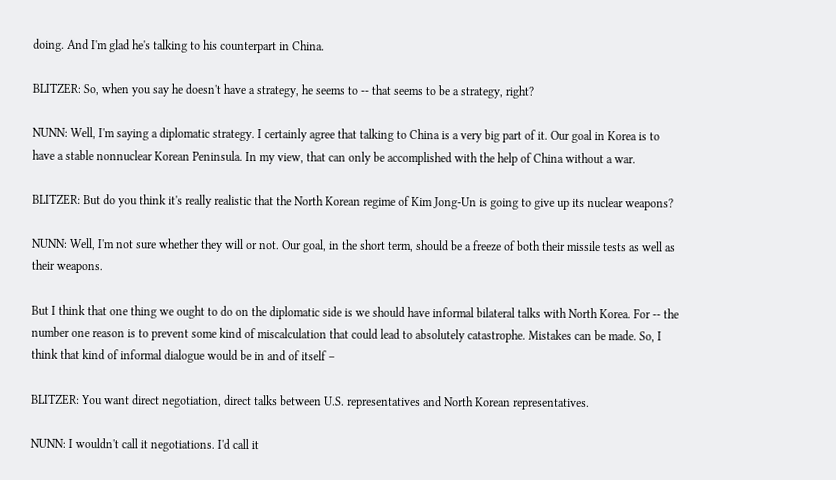doing. And I'm glad he's talking to his counterpart in China.

BLITZER: So, when you say he doesn't have a strategy, he seems to -- that seems to be a strategy, right?

NUNN: Well, I'm saying a diplomatic strategy. I certainly agree that talking to China is a very big part of it. Our goal in Korea is to have a stable nonnuclear Korean Peninsula. In my view, that can only be accomplished with the help of China without a war.

BLITZER: But do you think it's really realistic that the North Korean regime of Kim Jong-Un is going to give up its nuclear weapons?

NUNN: Well, I'm not sure whether they will or not. Our goal, in the short term, should be a freeze of both their missile tests as well as their weapons.

But I think that one thing we ought to do on the diplomatic side is we should have informal bilateral talks with North Korea. For -- the number one reason is to prevent some kind of miscalculation that could lead to absolutely catastrophe. Mistakes can be made. So, I think that kind of informal dialogue would be in and of itself –

BLITZER: You want direct negotiation, direct talks between U.S. representatives and North Korean representatives.

NUNN: I wouldn't call it negotiations. I'd call it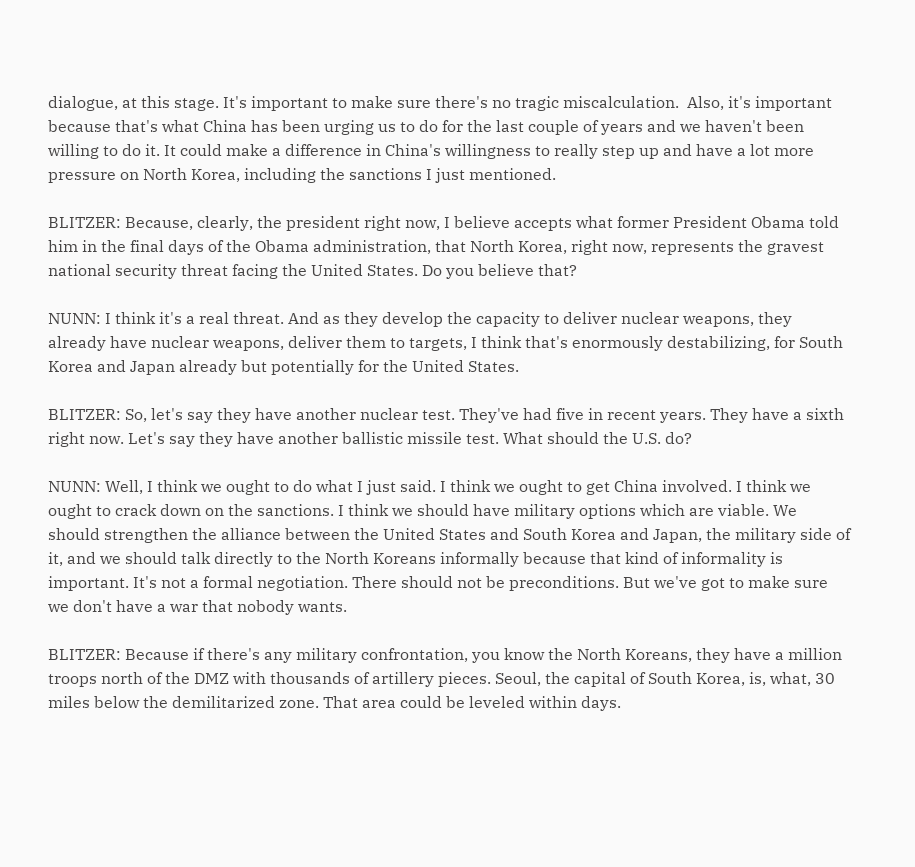dialogue, at this stage. It's important to make sure there's no tragic miscalculation.  Also, it's important because that's what China has been urging us to do for the last couple of years and we haven't been willing to do it. It could make a difference in China's willingness to really step up and have a lot more pressure on North Korea, including the sanctions I just mentioned.

BLITZER: Because, clearly, the president right now, I believe accepts what former President Obama told him in the final days of the Obama administration, that North Korea, right now, represents the gravest national security threat facing the United States. Do you believe that?

NUNN: I think it's a real threat. And as they develop the capacity to deliver nuclear weapons, they already have nuclear weapons, deliver them to targets, I think that's enormously destabilizing, for South Korea and Japan already but potentially for the United States.

BLITZER: So, let's say they have another nuclear test. They've had five in recent years. They have a sixth right now. Let's say they have another ballistic missile test. What should the U.S. do?

NUNN: Well, I think we ought to do what I just said. I think we ought to get China involved. I think we ought to crack down on the sanctions. I think we should have military options which are viable. We should strengthen the alliance between the United States and South Korea and Japan, the military side of it, and we should talk directly to the North Koreans informally because that kind of informality is important. It's not a formal negotiation. There should not be preconditions. But we've got to make sure we don't have a war that nobody wants.

BLITZER: Because if there's any military confrontation, you know the North Koreans, they have a million troops north of the DMZ with thousands of artillery pieces. Seoul, the capital of South Korea, is, what, 30 miles below the demilitarized zone. That area could be leveled within days.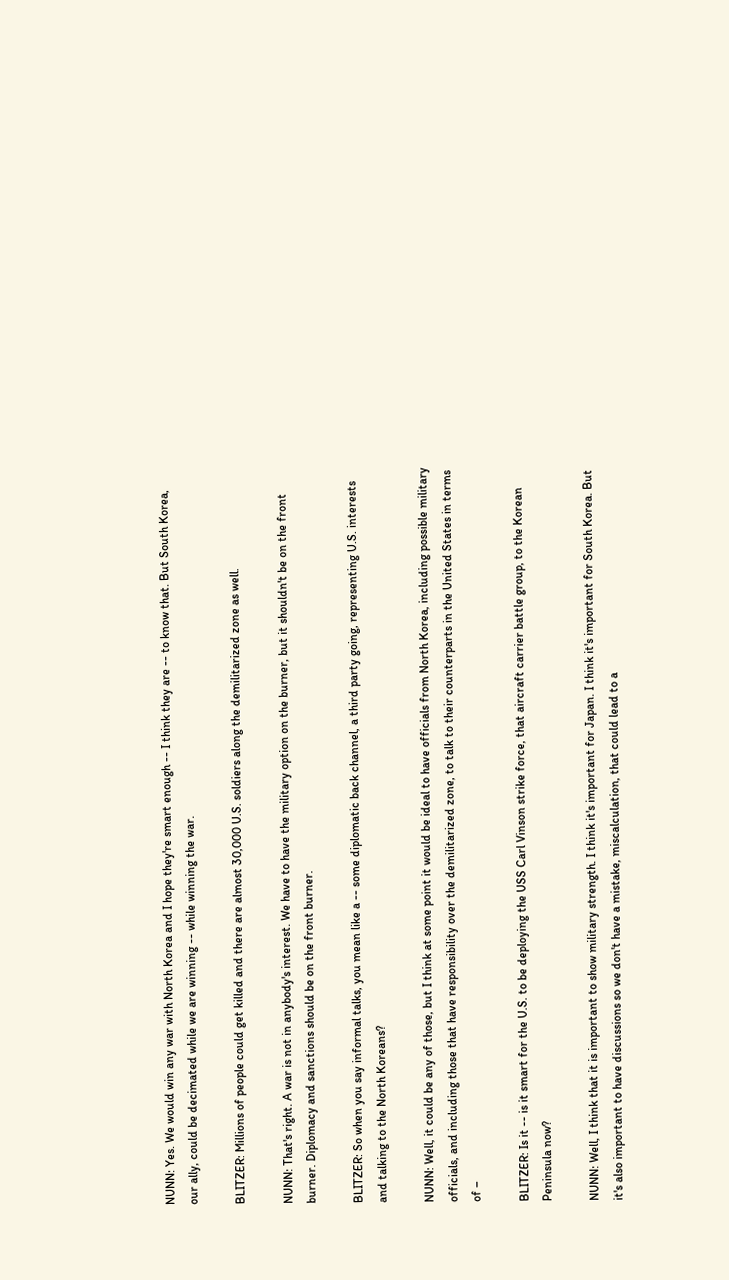NUNN: Yes. We would win any war with North Korea and I hope they're smart enough -- I think they are -- to know that. But South Korea, our ally, could be decimated while we are winning -- while winning the war.

BLITZER: Millions of people could get killed and there are almost 30,000 U.S. soldiers along the demilitarized zone as well.

NUNN: That's right. A war is not in anybody's interest. We have to have the military option on the burner, but it shouldn't be on the front burner. Diplomacy and sanctions should be on the front burner.

BLITZER: So when you say informal talks, you mean like a -- some diplomatic back channel, a third party going, representing U.S. interests and talking to the North Koreans?

NUNN: Well, it could be any of those, but I think at some point it would be ideal to have officials from North Korea, including possible military officials, and including those that have responsibility over the demilitarized zone, to talk to their counterparts in the United States in terms of –

BLITZER: Is it -- is it smart for the U.S. to be deploying the USS Carl Vinson strike force, that aircraft carrier battle group, to the Korean Peninsula now?

NUNN: Well, I think that it is important to show military strength. I think it's important for Japan. I think it's important for South Korea. But it's also important to have discussions so we don't have a mistake, miscalculation, that could lead to a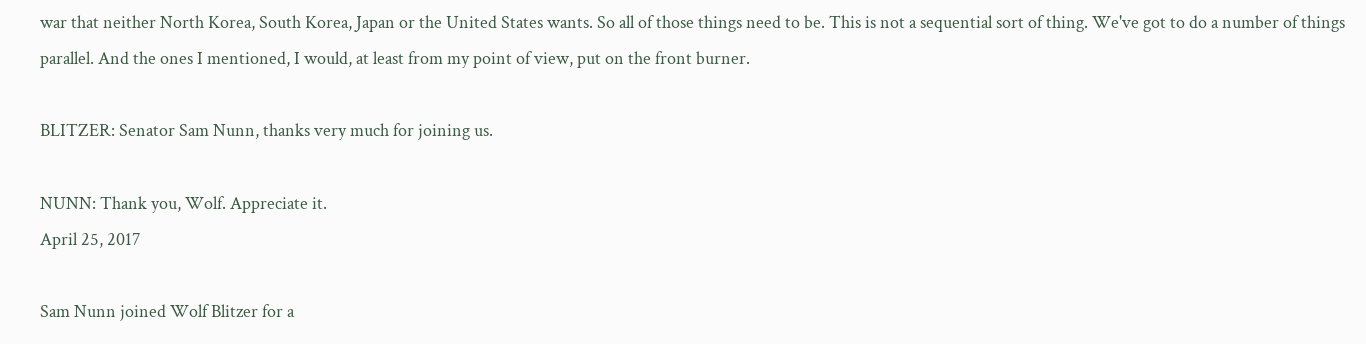war that neither North Korea, South Korea, Japan or the United States wants. So all of those things need to be. This is not a sequential sort of thing. We've got to do a number of things parallel. And the ones I mentioned, I would, at least from my point of view, put on the front burner.

BLITZER: Senator Sam Nunn, thanks very much for joining us.

NUNN: Thank you, Wolf. Appreciate it.
April 25, 2017

Sam Nunn joined Wolf Blitzer for a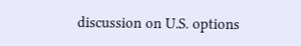discussion on U.S. options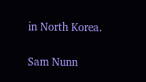in North Korea.

Sam Nunn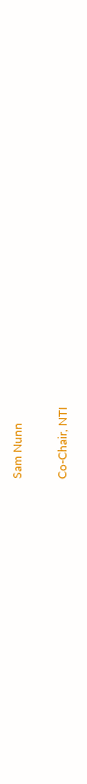Sam Nunn

Co-Chair, NTI